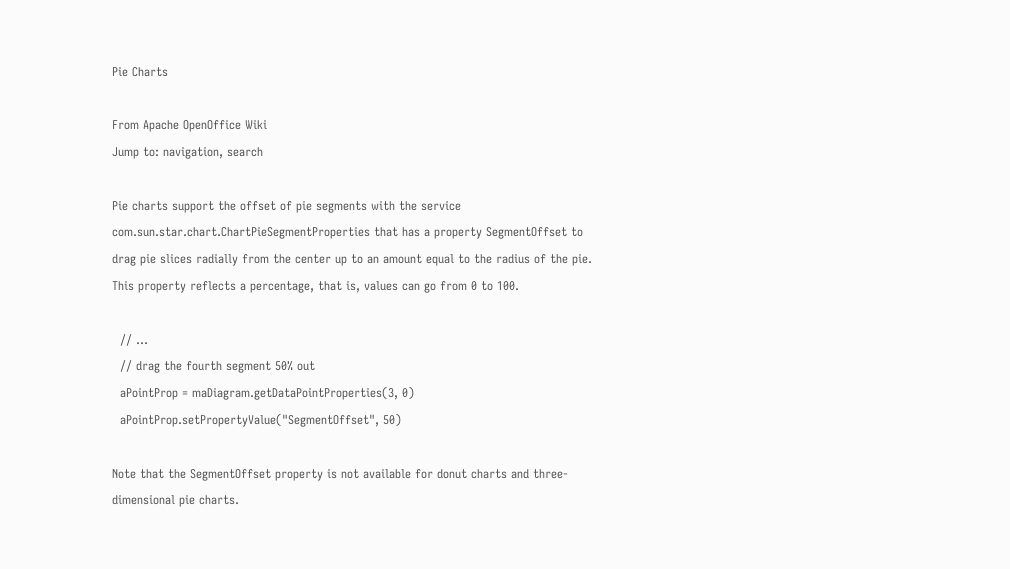Pie Charts

From Apache OpenOffice Wiki
Jump to: navigation, search

Pie charts support the offset of pie segments with the service com.sun.star.chart.ChartPieSegmentProperties that has a property SegmentOffset to drag pie slices radially from the center up to an amount equal to the radius of the pie. This property reflects a percentage, that is, values can go from 0 to 100.

  // ...
  // drag the fourth segment 50% out
  aPointProp = maDiagram.getDataPointProperties(3, 0)
  aPointProp.setPropertyValue("SegmentOffset", 50)

Note that the SegmentOffset property is not available for donut charts and three-dimensional pie charts.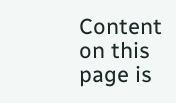Content on this page is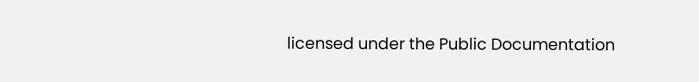licensed under the Public Documentation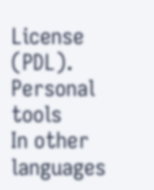License (PDL).
Personal tools
In other languages